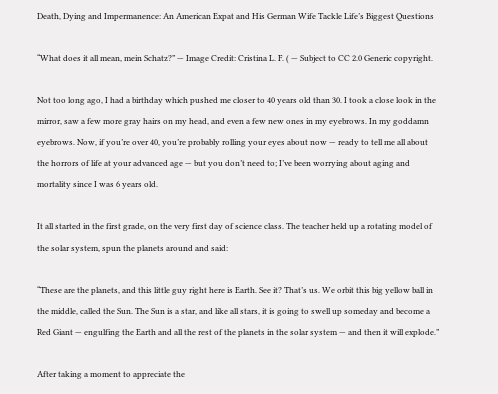Death, Dying and Impermanence: An American Expat and His German Wife Tackle Life’s Biggest Questions

“What does it all mean, mein Schatz?” — Image Credit: Cristina L. F. ( — Subject to CC 2.0 Generic copyright.

Not too long ago, I had a birthday which pushed me closer to 40 years old than 30. I took a close look in the mirror, saw a few more gray hairs on my head, and even a few new ones in my eyebrows. In my goddamn eyebrows. Now, if you’re over 40, you’re probably rolling your eyes about now — ready to tell me all about the horrors of life at your advanced age — but you don’t need to; I’ve been worrying about aging and mortality since I was 6 years old.

It all started in the first grade, on the very first day of science class. The teacher held up a rotating model of the solar system, spun the planets around and said:

“These are the planets, and this little guy right here is Earth. See it? That’s us. We orbit this big yellow ball in the middle, called the Sun. The Sun is a star, and like all stars, it is going to swell up someday and become a Red Giant — engulfing the Earth and all the rest of the planets in the solar system — and then it will explode.”

After taking a moment to appreciate the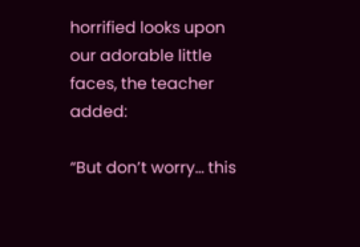horrified looks upon our adorable little faces, the teacher added:

“But don’t worry… this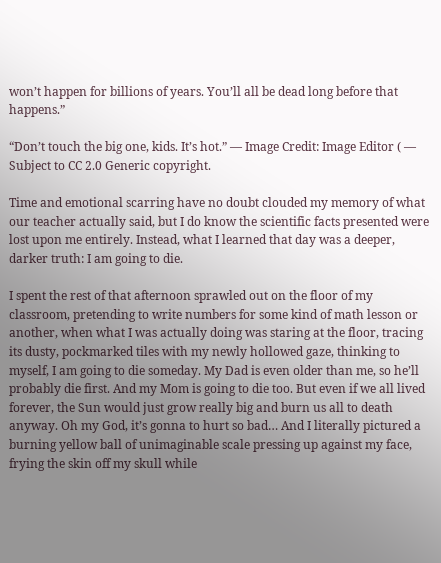won’t happen for billions of years. You’ll all be dead long before that happens.”

“Don’t touch the big one, kids. It’s hot.” — Image Credit: Image Editor ( — Subject to CC 2.0 Generic copyright.

Time and emotional scarring have no doubt clouded my memory of what our teacher actually said, but I do know the scientific facts presented were lost upon me entirely. Instead, what I learned that day was a deeper, darker truth: I am going to die.

I spent the rest of that afternoon sprawled out on the floor of my classroom, pretending to write numbers for some kind of math lesson or another, when what I was actually doing was staring at the floor, tracing its dusty, pockmarked tiles with my newly hollowed gaze, thinking to myself, I am going to die someday. My Dad is even older than me, so he’ll probably die first. And my Mom is going to die too. But even if we all lived forever, the Sun would just grow really big and burn us all to death anyway. Oh my God, it’s gonna to hurt so bad… And I literally pictured a burning yellow ball of unimaginable scale pressing up against my face, frying the skin off my skull while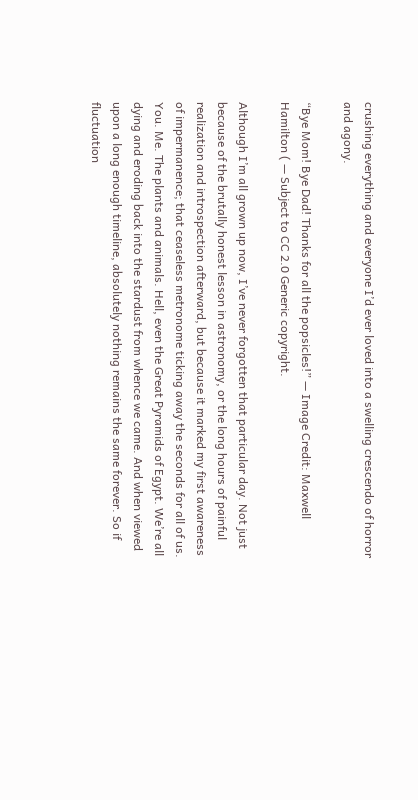crushing everything and everyone I’d ever loved into a swelling crescendo of horror and agony.

“Bye Mom! Bye Dad! Thanks for all the popsicles!” — Image Credit: Maxwell Hamilton ( — Subject to CC 2.0 Generic copyright.

Although I’m all grown up now, I’ve never forgotten that particular day. Not just because of the brutally honest lesson in astronomy, or the long hours of painful realization and introspection afterward, but because it marked my first awareness of impermanence; that ceaseless metronome ticking away the seconds for all of us. You. Me. The plants and animals. Hell, even the Great Pyramids of Egypt. We’re all dying and eroding back into the stardust from whence we came. And when viewed upon a long enough timeline, absolutely nothing remains the same forever. So if fluctuation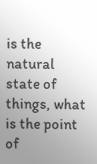is the natural state of things, what is the point of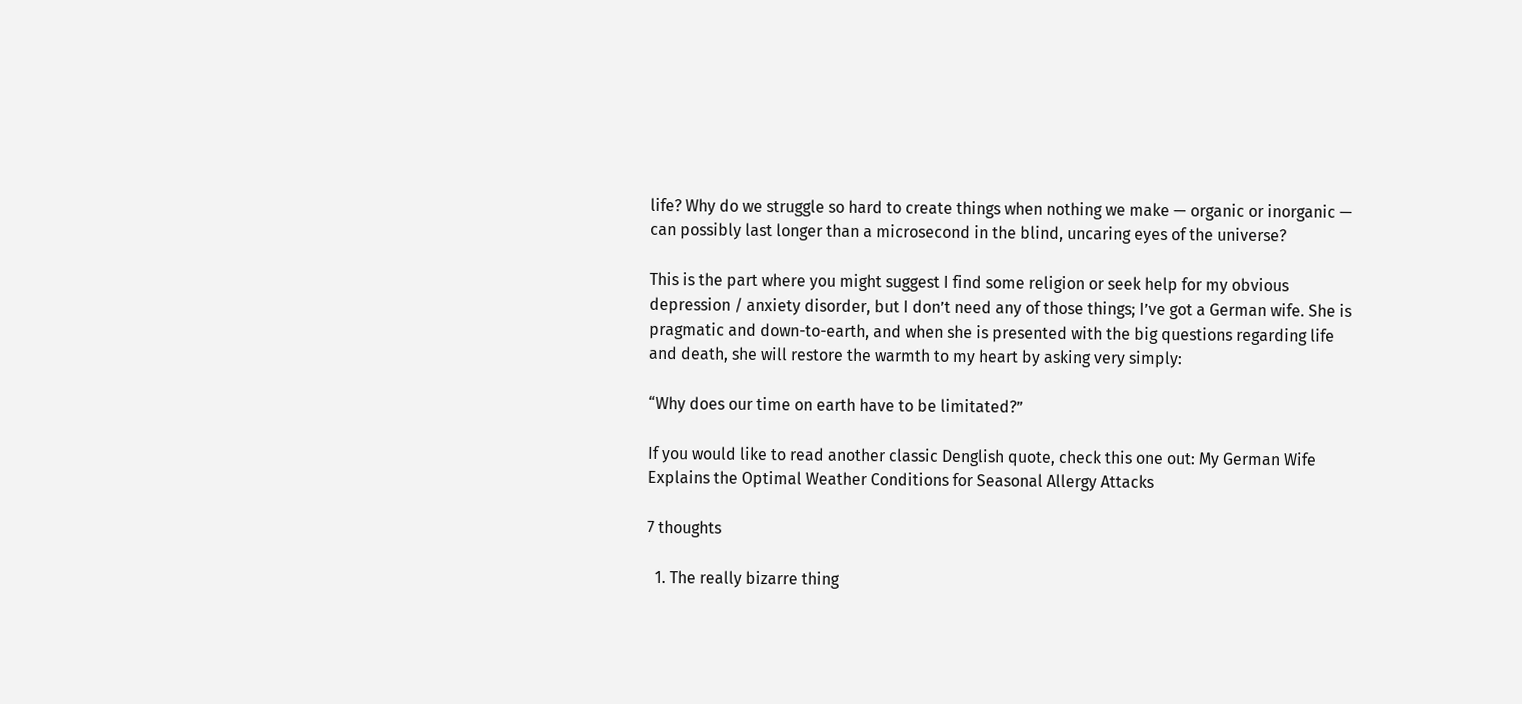life? Why do we struggle so hard to create things when nothing we make — organic or inorganic — can possibly last longer than a microsecond in the blind, uncaring eyes of the universe?

This is the part where you might suggest I find some religion or seek help for my obvious depression / anxiety disorder, but I don’t need any of those things; I’ve got a German wife. She is pragmatic and down-to-earth, and when she is presented with the big questions regarding life and death, she will restore the warmth to my heart by asking very simply:

“Why does our time on earth have to be limitated?”

If you would like to read another classic Denglish quote, check this one out: My German Wife Explains the Optimal Weather Conditions for Seasonal Allergy Attacks

7 thoughts

  1. The really bizarre thing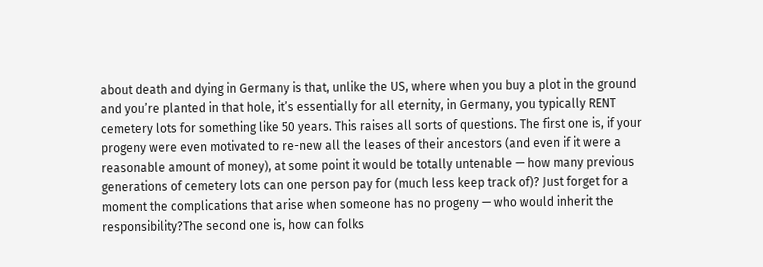about death and dying in Germany is that, unlike the US, where when you buy a plot in the ground and you’re planted in that hole, it’s essentially for all eternity, in Germany, you typically RENT cemetery lots for something like 50 years. This raises all sorts of questions. The first one is, if your progeny were even motivated to re-new all the leases of their ancestors (and even if it were a reasonable amount of money), at some point it would be totally untenable — how many previous generations of cemetery lots can one person pay for (much less keep track of)? Just forget for a moment the complications that arise when someone has no progeny — who would inherit the responsibility?The second one is, how can folks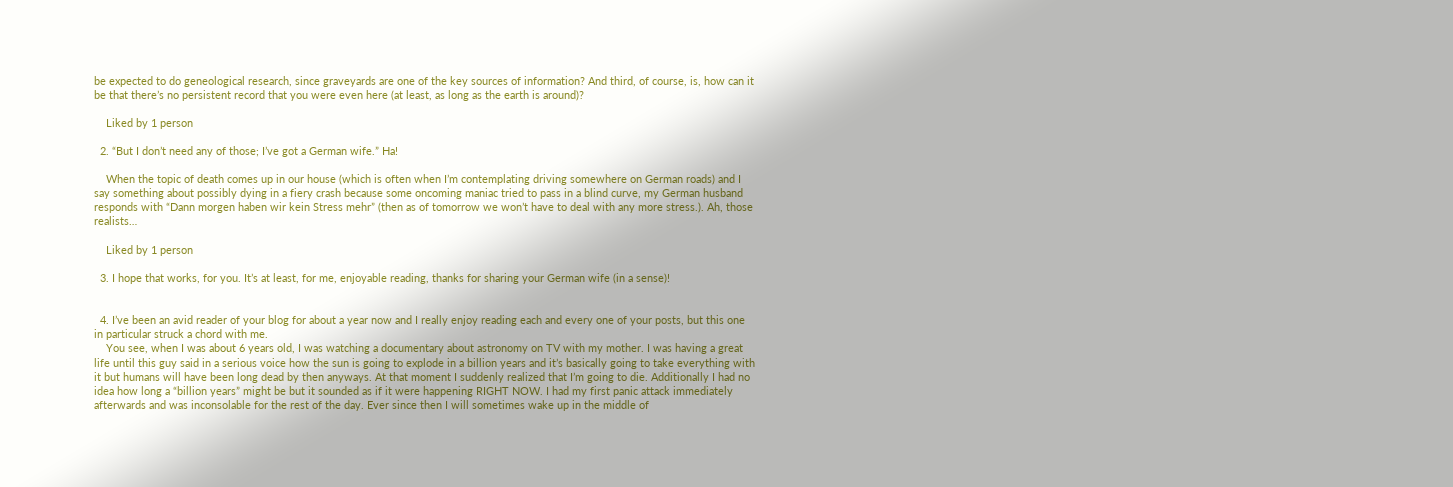be expected to do geneological research, since graveyards are one of the key sources of information? And third, of course, is, how can it be that there’s no persistent record that you were even here (at least, as long as the earth is around)?

    Liked by 1 person

  2. “But I don’t need any of those; I’ve got a German wife.” Ha!

    When the topic of death comes up in our house (which is often when I’m contemplating driving somewhere on German roads) and I say something about possibly dying in a fiery crash because some oncoming maniac tried to pass in a blind curve, my German husband responds with “Dann morgen haben wir kein Stress mehr” (then as of tomorrow we won’t have to deal with any more stress.). Ah, those realists…

    Liked by 1 person

  3. I hope that works, for you. It’s at least, for me, enjoyable reading, thanks for sharing your German wife (in a sense)!


  4. I’ve been an avid reader of your blog for about a year now and I really enjoy reading each and every one of your posts, but this one in particular struck a chord with me.
    You see, when I was about 6 years old, I was watching a documentary about astronomy on TV with my mother. I was having a great life until this guy said in a serious voice how the sun is going to explode in a billion years and it’s basically going to take everything with it but humans will have been long dead by then anyways. At that moment I suddenly realized that I’m going to die. Additionally I had no idea how long a “billion years” might be but it sounded as if it were happening RIGHT NOW. I had my first panic attack immediately afterwards and was inconsolable for the rest of the day. Ever since then I will sometimes wake up in the middle of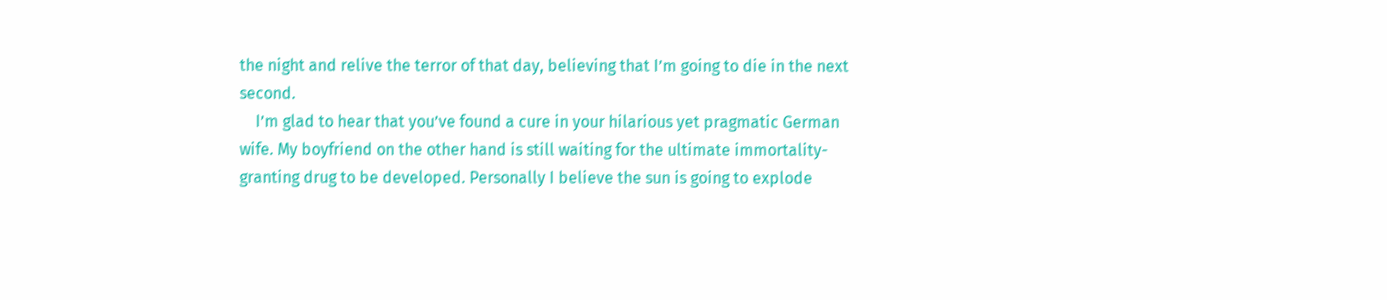the night and relive the terror of that day, believing that I’m going to die in the next second.
    I’m glad to hear that you’ve found a cure in your hilarious yet pragmatic German wife. My boyfriend on the other hand is still waiting for the ultimate immortality-granting drug to be developed. Personally I believe the sun is going to explode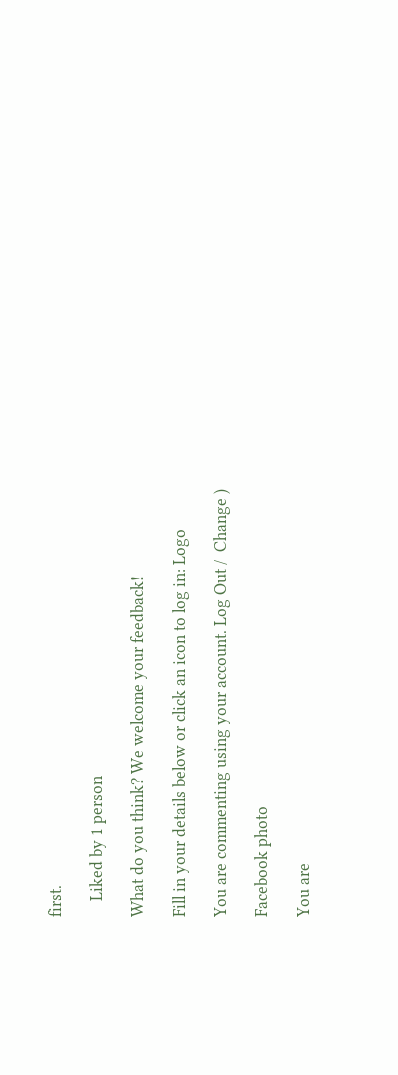first.

    Liked by 1 person

What do you think? We welcome your feedback!

Fill in your details below or click an icon to log in: Logo

You are commenting using your account. Log Out /  Change )

Facebook photo

You are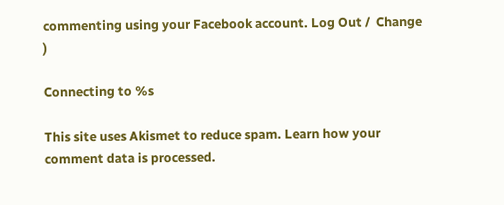commenting using your Facebook account. Log Out /  Change )

Connecting to %s

This site uses Akismet to reduce spam. Learn how your comment data is processed.